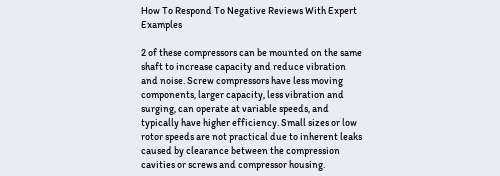How To Respond To Negative Reviews With Expert Examples

2 of these compressors can be mounted on the same shaft to increase capacity and reduce vibration and noise. Screw compressors have less moving components, larger capacity, less vibration and surging, can operate at variable speeds, and typically have higher efficiency. Small sizes or low rotor speeds are not practical due to inherent leaks caused by clearance between the compression cavities or screws and compressor housing.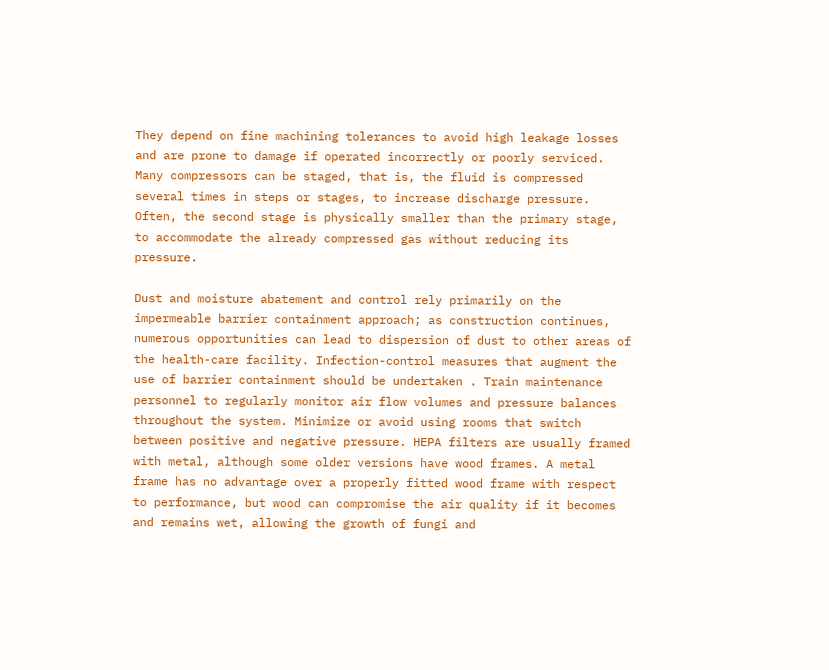They depend on fine machining tolerances to avoid high leakage losses and are prone to damage if operated incorrectly or poorly serviced. Many compressors can be staged, that is, the fluid is compressed several times in steps or stages, to increase discharge pressure. Often, the second stage is physically smaller than the primary stage, to accommodate the already compressed gas without reducing its pressure.

Dust and moisture abatement and control rely primarily on the impermeable barrier containment approach; as construction continues, numerous opportunities can lead to dispersion of dust to other areas of the health-care facility. Infection-control measures that augment the use of barrier containment should be undertaken . Train maintenance personnel to regularly monitor air flow volumes and pressure balances throughout the system. Minimize or avoid using rooms that switch between positive and negative pressure. HEPA filters are usually framed with metal, although some older versions have wood frames. A metal frame has no advantage over a properly fitted wood frame with respect to performance, but wood can compromise the air quality if it becomes and remains wet, allowing the growth of fungi and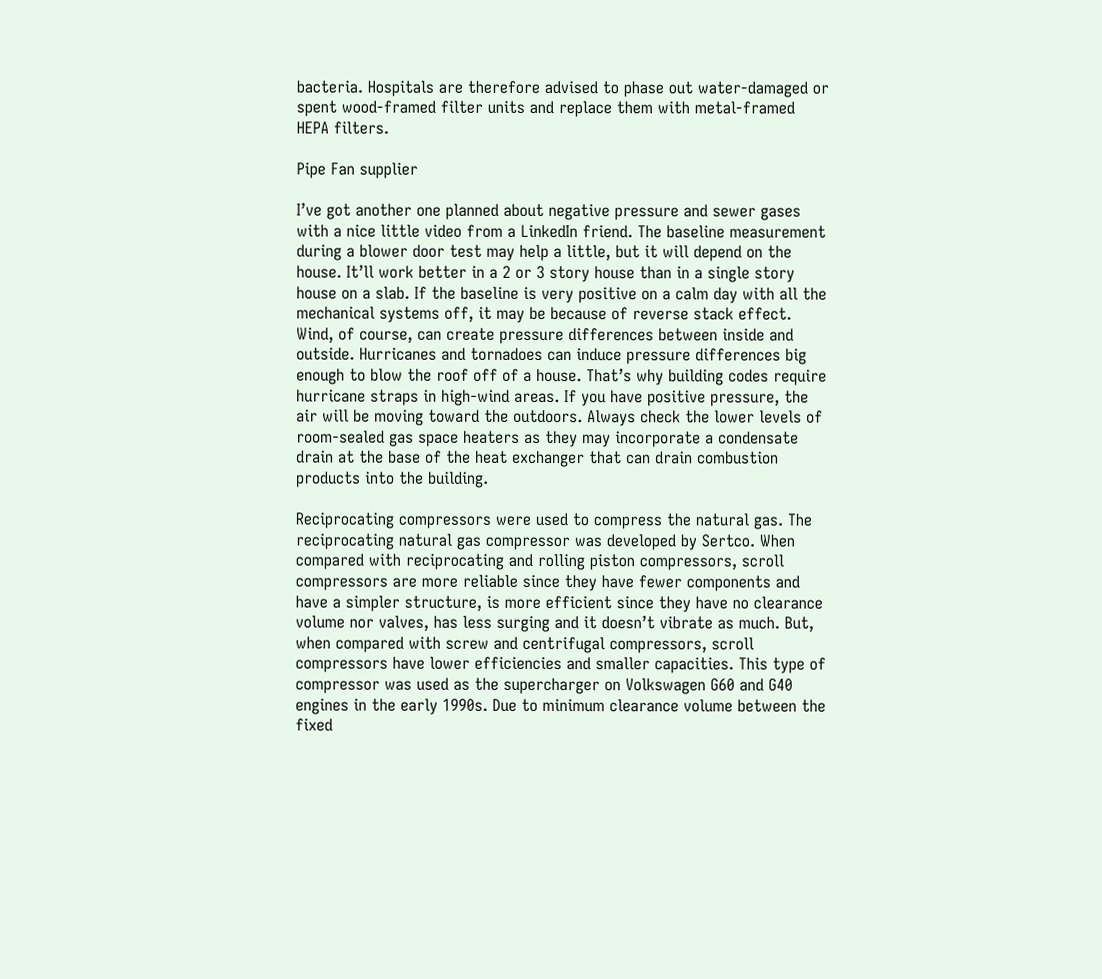bacteria. Hospitals are therefore advised to phase out water-damaged or spent wood-framed filter units and replace them with metal-framed HEPA filters.

Pipe Fan supplier

I’ve got another one planned about negative pressure and sewer gases with a nice little video from a LinkedIn friend. The baseline measurement during a blower door test may help a little, but it will depend on the house. It’ll work better in a 2 or 3 story house than in a single story house on a slab. If the baseline is very positive on a calm day with all the mechanical systems off, it may be because of reverse stack effect. Wind, of course, can create pressure differences between inside and outside. Hurricanes and tornadoes can induce pressure differences big enough to blow the roof off of a house. That’s why building codes require hurricane straps in high-wind areas. If you have positive pressure, the air will be moving toward the outdoors. Always check the lower levels of room-sealed gas space heaters as they may incorporate a condensate drain at the base of the heat exchanger that can drain combustion products into the building.

Reciprocating compressors were used to compress the natural gas. The reciprocating natural gas compressor was developed by Sertco. When compared with reciprocating and rolling piston compressors, scroll compressors are more reliable since they have fewer components and have a simpler structure, is more efficient since they have no clearance volume nor valves, has less surging and it doesn’t vibrate as much. But, when compared with screw and centrifugal compressors, scroll compressors have lower efficiencies and smaller capacities. This type of compressor was used as the supercharger on Volkswagen G60 and G40 engines in the early 1990s. Due to minimum clearance volume between the fixed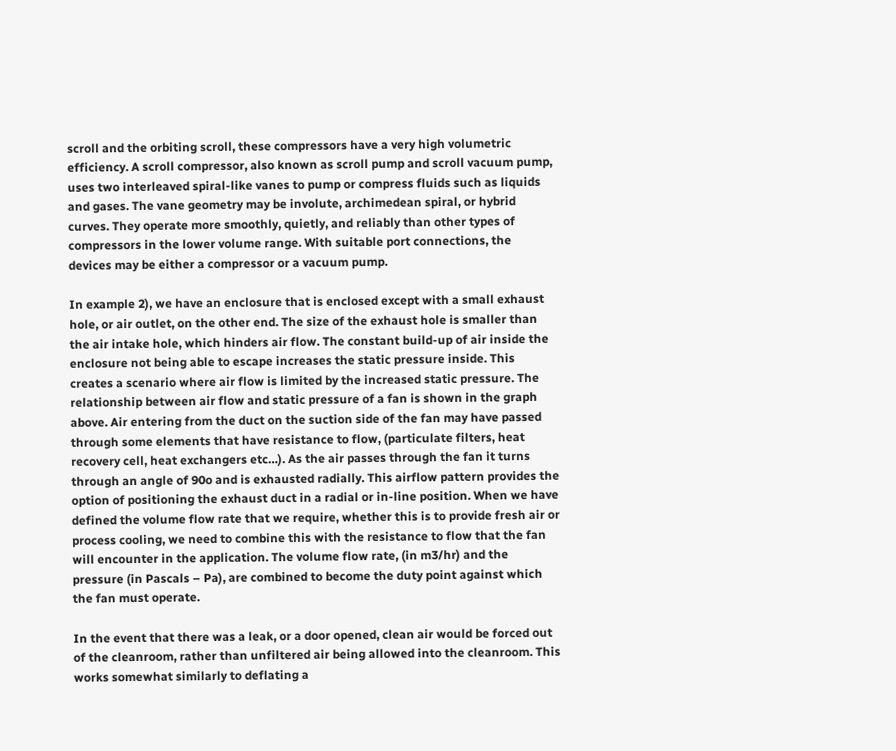scroll and the orbiting scroll, these compressors have a very high volumetric efficiency. A scroll compressor, also known as scroll pump and scroll vacuum pump, uses two interleaved spiral-like vanes to pump or compress fluids such as liquids and gases. The vane geometry may be involute, archimedean spiral, or hybrid curves. They operate more smoothly, quietly, and reliably than other types of compressors in the lower volume range. With suitable port connections, the devices may be either a compressor or a vacuum pump.

In example 2), we have an enclosure that is enclosed except with a small exhaust hole, or air outlet, on the other end. The size of the exhaust hole is smaller than the air intake hole, which hinders air flow. The constant build-up of air inside the enclosure not being able to escape increases the static pressure inside. This creates a scenario where air flow is limited by the increased static pressure. The relationship between air flow and static pressure of a fan is shown in the graph above. Air entering from the duct on the suction side of the fan may have passed through some elements that have resistance to flow, (particulate filters, heat recovery cell, heat exchangers etc…). As the air passes through the fan it turns through an angle of 90o and is exhausted radially. This airflow pattern provides the option of positioning the exhaust duct in a radial or in-line position. When we have defined the volume flow rate that we require, whether this is to provide fresh air or process cooling, we need to combine this with the resistance to flow that the fan will encounter in the application. The volume flow rate, (in m3/hr) and the pressure (in Pascals – Pa), are combined to become the duty point against which the fan must operate.

In the event that there was a leak, or a door opened, clean air would be forced out of the cleanroom, rather than unfiltered air being allowed into the cleanroom. This works somewhat similarly to deflating a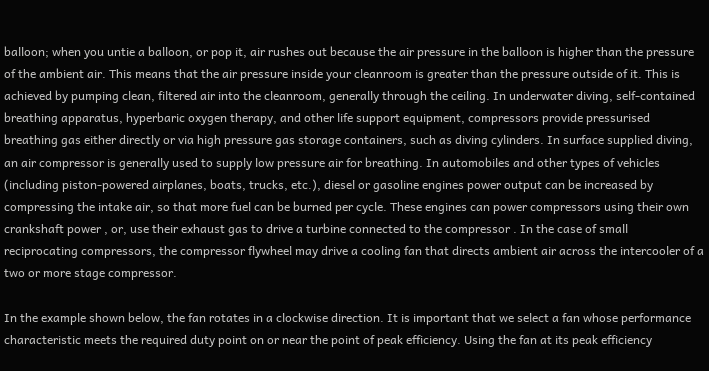balloon; when you untie a balloon, or pop it, air rushes out because the air pressure in the balloon is higher than the pressure of the ambient air. This means that the air pressure inside your cleanroom is greater than the pressure outside of it. This is achieved by pumping clean, filtered air into the cleanroom, generally through the ceiling. In underwater diving, self-contained breathing apparatus, hyperbaric oxygen therapy, and other life support equipment, compressors provide pressurised breathing gas either directly or via high pressure gas storage containers, such as diving cylinders. In surface supplied diving, an air compressor is generally used to supply low pressure air for breathing. In automobiles and other types of vehicles (including piston-powered airplanes, boats, trucks, etc.), diesel or gasoline engines power output can be increased by compressing the intake air, so that more fuel can be burned per cycle. These engines can power compressors using their own crankshaft power , or, use their exhaust gas to drive a turbine connected to the compressor . In the case of small reciprocating compressors, the compressor flywheel may drive a cooling fan that directs ambient air across the intercooler of a two or more stage compressor.

In the example shown below, the fan rotates in a clockwise direction. It is important that we select a fan whose performance characteristic meets the required duty point on or near the point of peak efficiency. Using the fan at its peak efficiency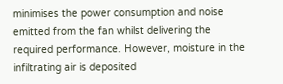minimises the power consumption and noise emitted from the fan whilst delivering the required performance. However, moisture in the infiltrating air is deposited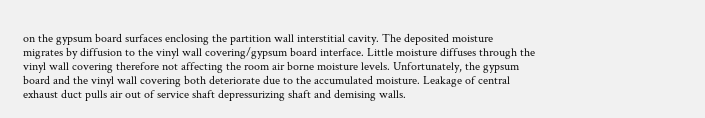on the gypsum board surfaces enclosing the partition wall interstitial cavity. The deposited moisture migrates by diffusion to the vinyl wall covering/gypsum board interface. Little moisture diffuses through the vinyl wall covering therefore not affecting the room air borne moisture levels. Unfortunately, the gypsum board and the vinyl wall covering both deteriorate due to the accumulated moisture. Leakage of central exhaust duct pulls air out of service shaft depressurizing shaft and demising walls.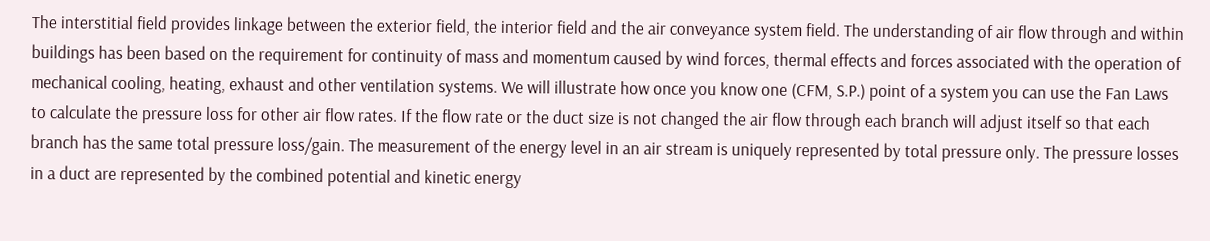The interstitial field provides linkage between the exterior field, the interior field and the air conveyance system field. The understanding of air flow through and within buildings has been based on the requirement for continuity of mass and momentum caused by wind forces, thermal effects and forces associated with the operation of mechanical cooling, heating, exhaust and other ventilation systems. We will illustrate how once you know one (CFM, S.P.) point of a system you can use the Fan Laws to calculate the pressure loss for other air flow rates. If the flow rate or the duct size is not changed the air flow through each branch will adjust itself so that each branch has the same total pressure loss/gain. The measurement of the energy level in an air stream is uniquely represented by total pressure only. The pressure losses in a duct are represented by the combined potential and kinetic energy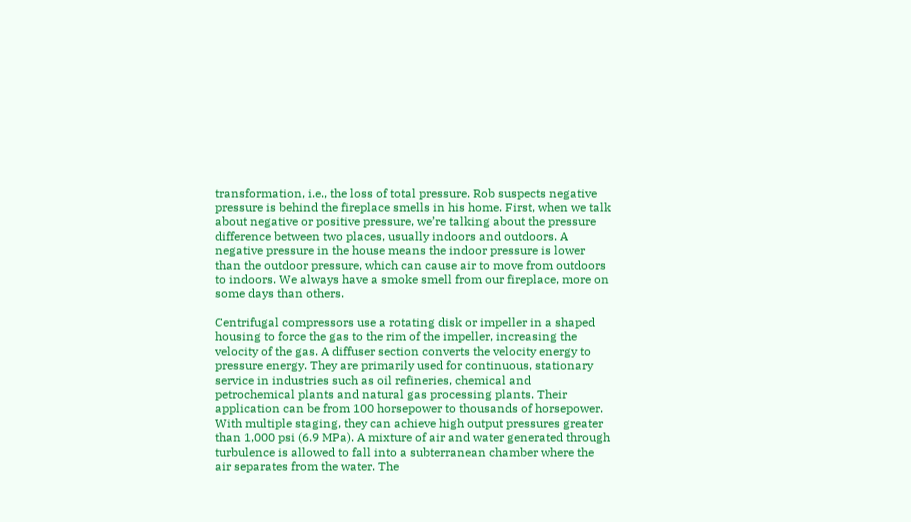transformation, i.e., the loss of total pressure. Rob suspects negative pressure is behind the fireplace smells in his home. First, when we talk about negative or positive pressure, we’re talking about the pressure difference between two places, usually indoors and outdoors. A negative pressure in the house means the indoor pressure is lower than the outdoor pressure, which can cause air to move from outdoors to indoors. We always have a smoke smell from our fireplace, more on some days than others.

Centrifugal compressors use a rotating disk or impeller in a shaped housing to force the gas to the rim of the impeller, increasing the velocity of the gas. A diffuser section converts the velocity energy to pressure energy. They are primarily used for continuous, stationary service in industries such as oil refineries, chemical and petrochemical plants and natural gas processing plants. Their application can be from 100 horsepower to thousands of horsepower. With multiple staging, they can achieve high output pressures greater than 1,000 psi (6.9 MPa). A mixture of air and water generated through turbulence is allowed to fall into a subterranean chamber where the air separates from the water. The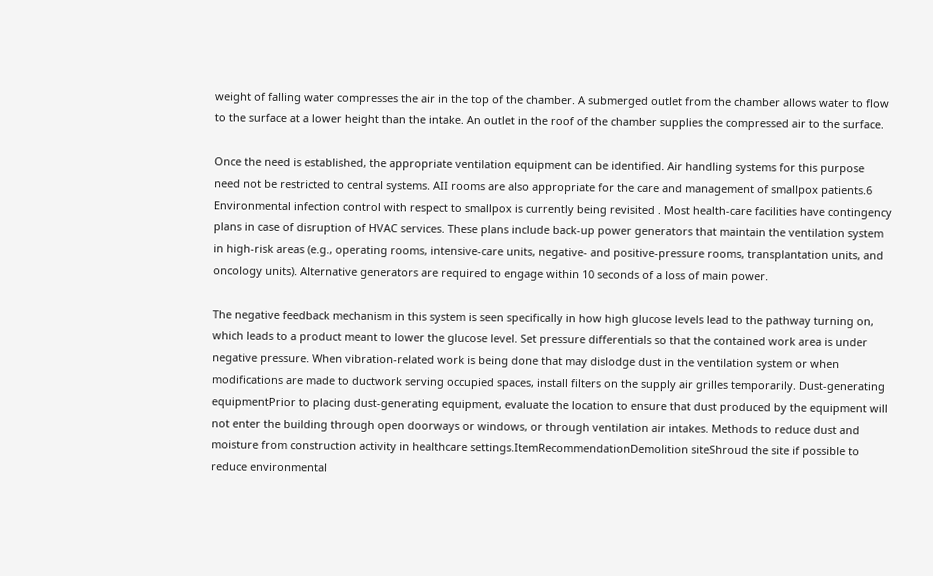weight of falling water compresses the air in the top of the chamber. A submerged outlet from the chamber allows water to flow to the surface at a lower height than the intake. An outlet in the roof of the chamber supplies the compressed air to the surface.

Once the need is established, the appropriate ventilation equipment can be identified. Air handling systems for this purpose need not be restricted to central systems. AII rooms are also appropriate for the care and management of smallpox patients.6 Environmental infection control with respect to smallpox is currently being revisited . Most health-care facilities have contingency plans in case of disruption of HVAC services. These plans include back-up power generators that maintain the ventilation system in high-risk areas (e.g., operating rooms, intensive-care units, negative- and positive-pressure rooms, transplantation units, and oncology units). Alternative generators are required to engage within 10 seconds of a loss of main power.

The negative feedback mechanism in this system is seen specifically in how high glucose levels lead to the pathway turning on, which leads to a product meant to lower the glucose level. Set pressure differentials so that the contained work area is under negative pressure. When vibration-related work is being done that may dislodge dust in the ventilation system or when modifications are made to ductwork serving occupied spaces, install filters on the supply air grilles temporarily. Dust-generating equipmentPrior to placing dust-generating equipment, evaluate the location to ensure that dust produced by the equipment will not enter the building through open doorways or windows, or through ventilation air intakes. Methods to reduce dust and moisture from construction activity in healthcare settings.ItemRecommendationDemolition siteShroud the site if possible to reduce environmental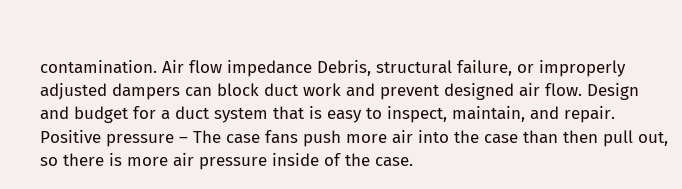contamination. Air flow impedance Debris, structural failure, or improperly adjusted dampers can block duct work and prevent designed air flow. Design and budget for a duct system that is easy to inspect, maintain, and repair. Positive pressure – The case fans push more air into the case than then pull out, so there is more air pressure inside of the case.